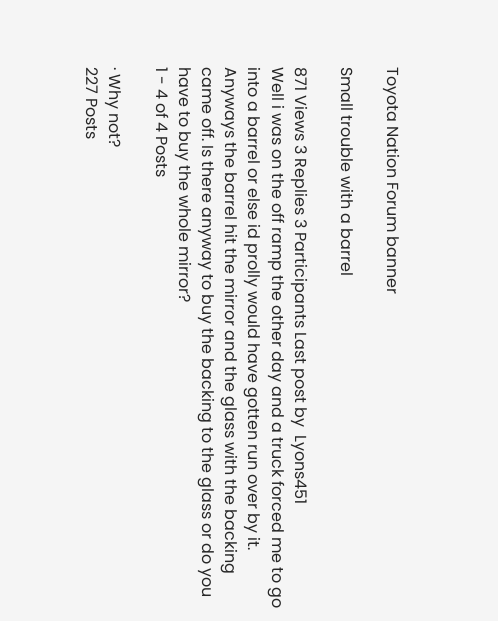Toyota Nation Forum banner

Small trouble with a barrel

871 Views 3 Replies 3 Participants Last post by  Lyons451
Well i was on the off ramp the other day and a truck forced me to go into a barrel or else id prolly would have gotten run over by it. Anyways the barrel hit the mirror and the glass with the backing came off. Is there anyway to buy the backing to the glass or do you have to buy the whole mirror?
1 - 4 of 4 Posts

· Why not?
227 Posts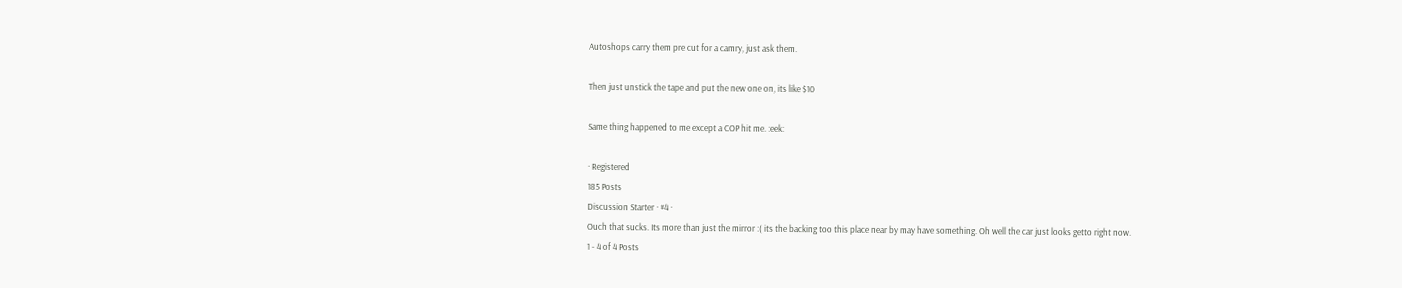Autoshops carry them pre cut for a camry, just ask them.

Then just unstick the tape and put the new one on, its like $10

Same thing happened to me except a COP hit me. :eek:

· Registered
185 Posts
Discussion Starter · #4 ·
Ouch that sucks. Its more than just the mirror :( its the backing too this place near by may have something. Oh well the car just looks getto right now.
1 - 4 of 4 Posts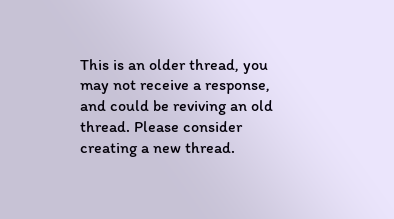This is an older thread, you may not receive a response, and could be reviving an old thread. Please consider creating a new thread.